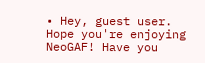• Hey, guest user. Hope you're enjoying NeoGAF! Have you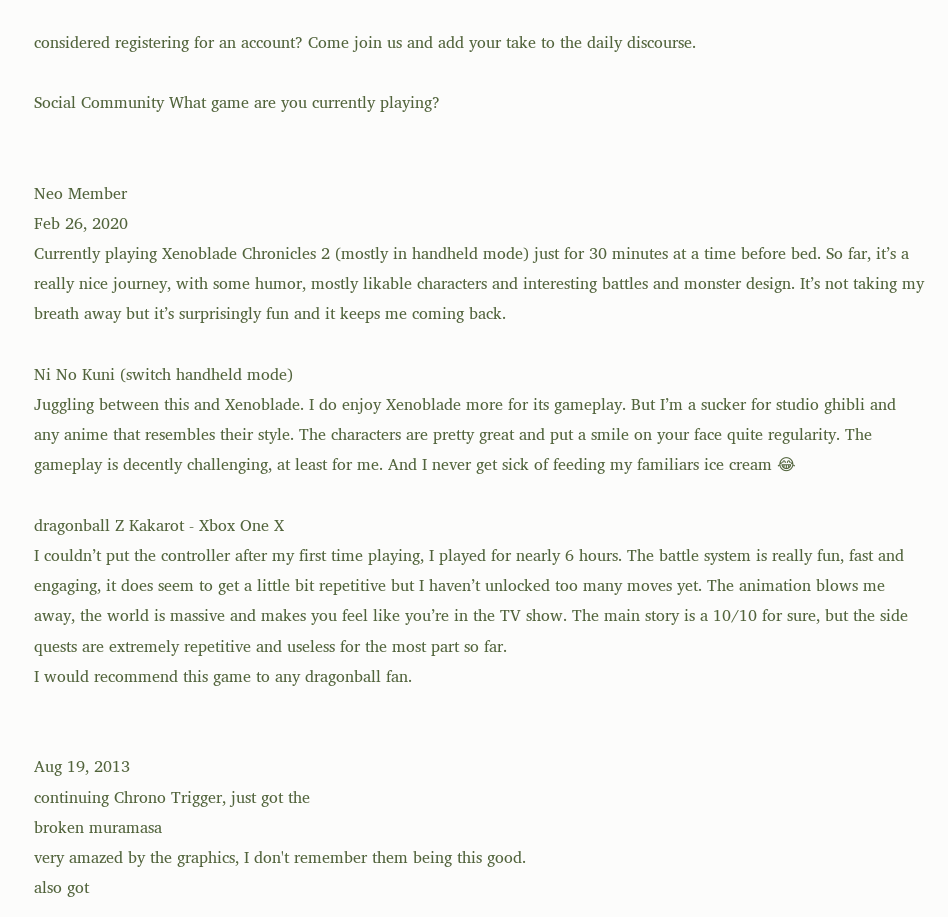considered registering for an account? Come join us and add your take to the daily discourse.

Social Community What game are you currently playing?


Neo Member
Feb 26, 2020
Currently playing Xenoblade Chronicles 2 (mostly in handheld mode) just for 30 minutes at a time before bed. So far, it’s a really nice journey, with some humor, mostly likable characters and interesting battles and monster design. It’s not taking my breath away but it’s surprisingly fun and it keeps me coming back.

Ni No Kuni (switch handheld mode)
Juggling between this and Xenoblade. I do enjoy Xenoblade more for its gameplay. But I’m a sucker for studio ghibli and any anime that resembles their style. The characters are pretty great and put a smile on your face quite regularity. The gameplay is decently challenging, at least for me. And I never get sick of feeding my familiars ice cream 😂

dragonball Z Kakarot - Xbox One X
I couldn’t put the controller after my first time playing, I played for nearly 6 hours. The battle system is really fun, fast and engaging, it does seem to get a little bit repetitive but I haven’t unlocked too many moves yet. The animation blows me away, the world is massive and makes you feel like you’re in the TV show. The main story is a 10/10 for sure, but the side quests are extremely repetitive and useless for the most part so far.
I would recommend this game to any dragonball fan.


Aug 19, 2013
continuing Chrono Trigger, just got the
broken muramasa
very amazed by the graphics, I don't remember them being this good.
also got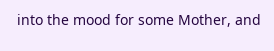into the mood for some Mother, and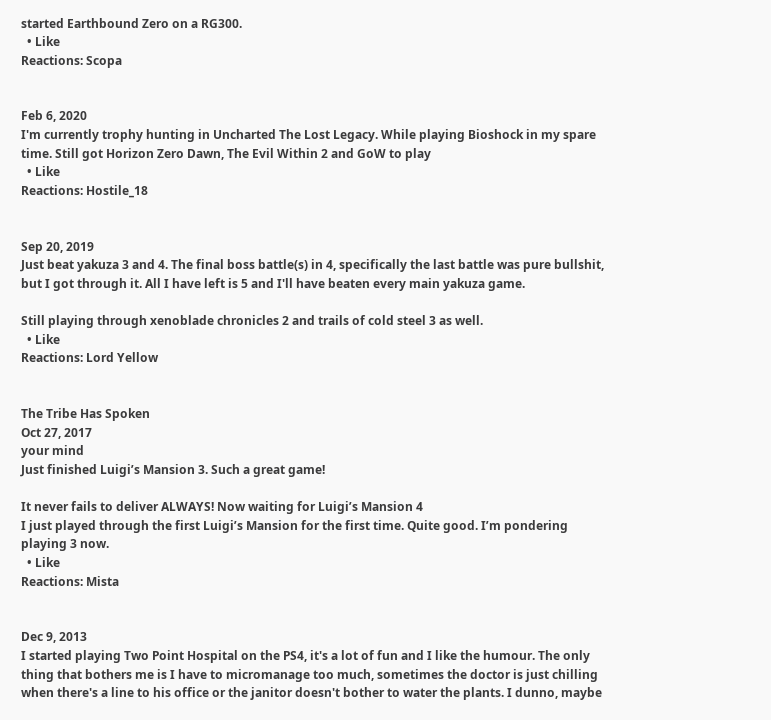started Earthbound Zero on a RG300.
  • Like
Reactions: Scopa


Feb 6, 2020
I'm currently trophy hunting in Uncharted The Lost Legacy. While playing Bioshock in my spare time. Still got Horizon Zero Dawn, The Evil Within 2 and GoW to play
  • Like
Reactions: Hostile_18


Sep 20, 2019
Just beat yakuza 3 and 4. The final boss battle(s) in 4, specifically the last battle was pure bullshit, but I got through it. All I have left is 5 and I'll have beaten every main yakuza game.

Still playing through xenoblade chronicles 2 and trails of cold steel 3 as well.
  • Like
Reactions: Lord Yellow


The Tribe Has Spoken
Oct 27, 2017
your mind
Just finished Luigi’s Mansion 3. Such a great game!

It never fails to deliver ALWAYS! Now waiting for Luigi’s Mansion 4
I just played through the first Luigi’s Mansion for the first time. Quite good. I’m pondering playing 3 now.
  • Like
Reactions: Mista


Dec 9, 2013
I started playing Two Point Hospital on the PS4, it's a lot of fun and I like the humour. The only thing that bothers me is I have to micromanage too much, sometimes the doctor is just chilling when there's a line to his office or the janitor doesn't bother to water the plants. I dunno, maybe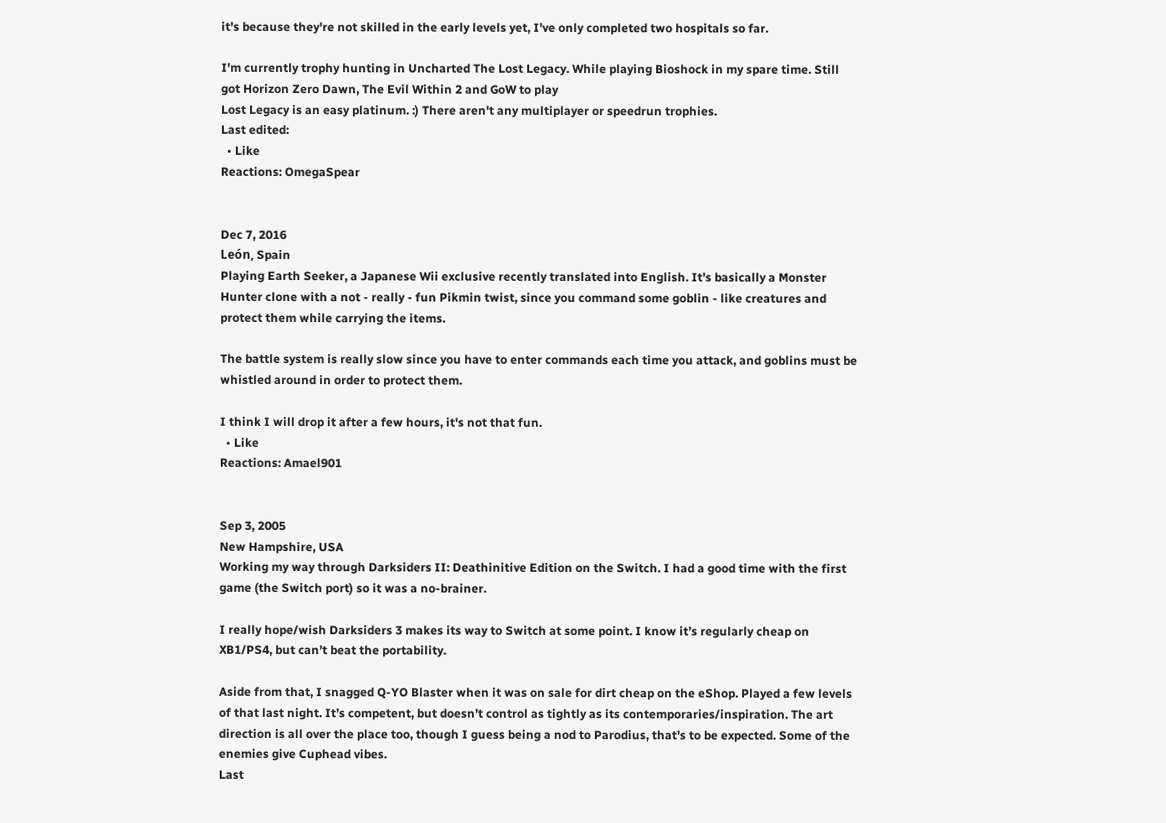it's because they're not skilled in the early levels yet, I've only completed two hospitals so far.

I'm currently trophy hunting in Uncharted The Lost Legacy. While playing Bioshock in my spare time. Still got Horizon Zero Dawn, The Evil Within 2 and GoW to play
Lost Legacy is an easy platinum. :) There aren't any multiplayer or speedrun trophies.
Last edited:
  • Like
Reactions: OmegaSpear


Dec 7, 2016
León, Spain
Playing Earth Seeker, a Japanese Wii exclusive recently translated into English. It's basically a Monster Hunter clone with a not - really - fun Pikmin twist, since you command some goblin - like creatures and protect them while carrying the items.

The battle system is really slow since you have to enter commands each time you attack, and goblins must be whistled around in order to protect them.

I think I will drop it after a few hours, it's not that fun.
  • Like
Reactions: Amael901


Sep 3, 2005
New Hampshire, USA
Working my way through Darksiders II: Deathinitive Edition on the Switch. I had a good time with the first game (the Switch port) so it was a no-brainer.

I really hope/wish Darksiders 3 makes its way to Switch at some point. I know it’s regularly cheap on XB1/PS4, but can’t beat the portability.

Aside from that, I snagged Q-YO Blaster when it was on sale for dirt cheap on the eShop. Played a few levels of that last night. It’s competent, but doesn’t control as tightly as its contemporaries/inspiration. The art direction is all over the place too, though I guess being a nod to Parodius, that’s to be expected. Some of the enemies give Cuphead vibes.
Last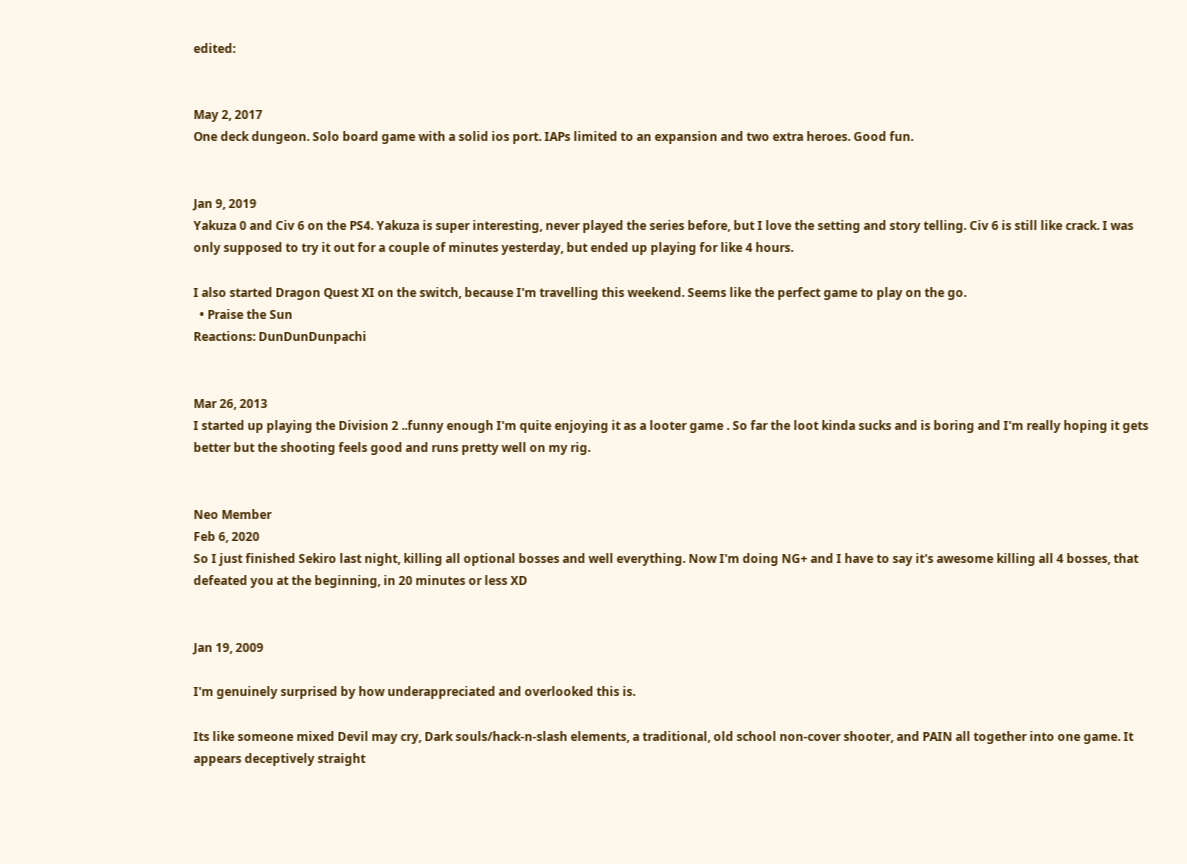edited:


May 2, 2017
One deck dungeon. Solo board game with a solid ios port. IAPs limited to an expansion and two extra heroes. Good fun.


Jan 9, 2019
Yakuza 0 and Civ 6 on the PS4. Yakuza is super interesting, never played the series before, but I love the setting and story telling. Civ 6 is still like crack. I was only supposed to try it out for a couple of minutes yesterday, but ended up playing for like 4 hours.

I also started Dragon Quest XI on the switch, because I'm travelling this weekend. Seems like the perfect game to play on the go.
  • Praise the Sun
Reactions: DunDunDunpachi


Mar 26, 2013
I started up playing the Division 2 ..funny enough I'm quite enjoying it as a looter game . So far the loot kinda sucks and is boring and I'm really hoping it gets better but the shooting feels good and runs pretty well on my rig.


Neo Member
Feb 6, 2020
So I just finished Sekiro last night, killing all optional bosses and well everything. Now I'm doing NG+ and I have to say it's awesome killing all 4 bosses, that defeated you at the beginning, in 20 minutes or less XD


Jan 19, 2009

I'm genuinely surprised by how underappreciated and overlooked this is.

Its like someone mixed Devil may cry, Dark souls/hack-n-slash elements, a traditional, old school non-cover shooter, and PAIN all together into one game. It appears deceptively straight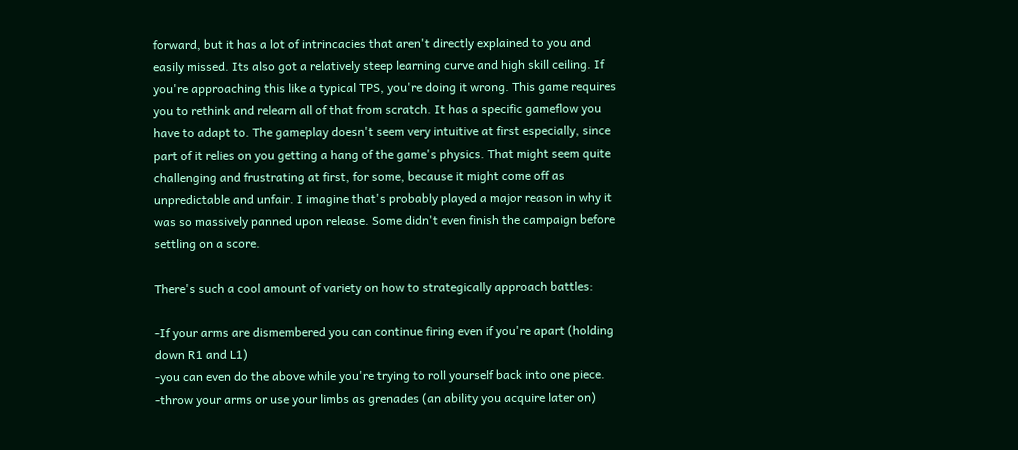forward, but it has a lot of intrincacies that aren't directly explained to you and easily missed. Its also got a relatively steep learning curve and high skill ceiling. If you're approaching this like a typical TPS, you're doing it wrong. This game requires you to rethink and relearn all of that from scratch. It has a specific gameflow you have to adapt to. The gameplay doesn't seem very intuitive at first especially, since part of it relies on you getting a hang of the game's physics. That might seem quite challenging and frustrating at first, for some, because it might come off as unpredictable and unfair. I imagine that's probably played a major reason in why it was so massively panned upon release. Some didn't even finish the campaign before settling on a score.

There's such a cool amount of variety on how to strategically approach battles:

-If your arms are dismembered you can continue firing even if you're apart (holding down R1 and L1)
-you can even do the above while you're trying to roll yourself back into one piece.
-throw your arms or use your limbs as grenades (an ability you acquire later on)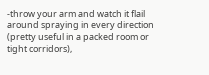-throw your arm and watch it flail around spraying in every direction (pretty useful in a packed room or tight corridors),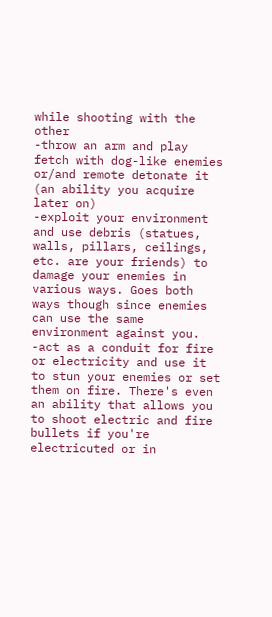while shooting with the other
-throw an arm and play fetch with dog-like enemies or/and remote detonate it (an ability you acquire later on)
-exploit your environment and use debris (statues, walls, pillars, ceilings, etc. are your friends) to damage your enemies in various ways. Goes both ways though since enemies can use the same environment against you.
-act as a conduit for fire or electricity and use it to stun your enemies or set them on fire. There's even an ability that allows you to shoot electric and fire bullets if you're electricuted or in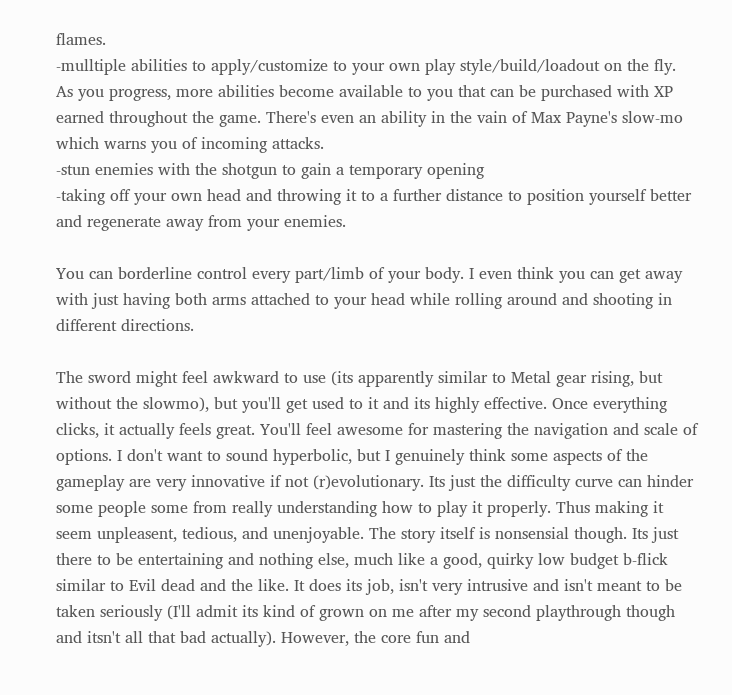flames.
-mulltiple abilities to apply/customize to your own play style/build/loadout on the fly. As you progress, more abilities become available to you that can be purchased with XP earned throughout the game. There's even an ability in the vain of Max Payne's slow-mo which warns you of incoming attacks.
-stun enemies with the shotgun to gain a temporary opening
-taking off your own head and throwing it to a further distance to position yourself better and regenerate away from your enemies.

You can borderline control every part/limb of your body. I even think you can get away with just having both arms attached to your head while rolling around and shooting in different directions.

The sword might feel awkward to use (its apparently similar to Metal gear rising, but without the slowmo), but you'll get used to it and its highly effective. Once everything clicks, it actually feels great. You'll feel awesome for mastering the navigation and scale of options. I don't want to sound hyperbolic, but I genuinely think some aspects of the gameplay are very innovative if not (r)evolutionary. Its just the difficulty curve can hinder some people some from really understanding how to play it properly. Thus making it seem unpleasent, tedious, and unenjoyable. The story itself is nonsensial though. Its just there to be entertaining and nothing else, much like a good, quirky low budget b-flick similar to Evil dead and the like. It does its job, isn't very intrusive and isn't meant to be taken seriously (I'll admit its kind of grown on me after my second playthrough though and itsn't all that bad actually). However, the core fun and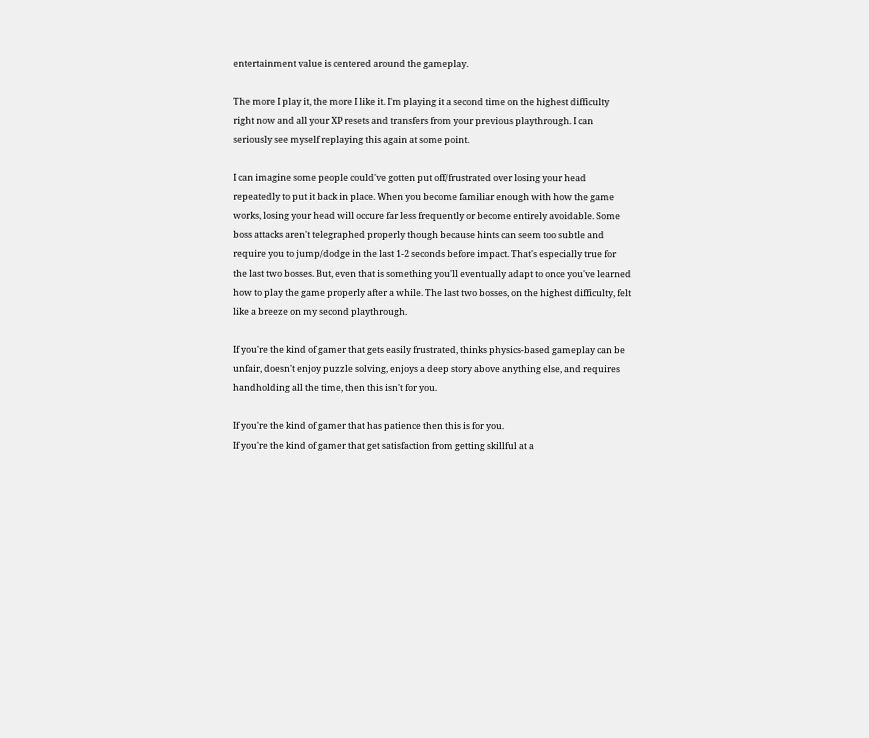entertainment value is centered around the gameplay.

The more I play it, the more I like it. I'm playing it a second time on the highest difficulty right now and all your XP resets and transfers from your previous playthrough. I can seriously see myself replaying this again at some point.

I can imagine some people could've gotten put off/frustrated over losing your head repeatedly to put it back in place. When you become familiar enough with how the game works, losing your head will occure far less frequently or become entirely avoidable. Some boss attacks aren't telegraphed properly though because hints can seem too subtle and require you to jump/dodge in the last 1-2 seconds before impact. That's especially true for the last two bosses. But, even that is something you'll eventually adapt to once you've learned how to play the game properly after a while. The last two bosses, on the highest difficulty, felt like a breeze on my second playthrough.

If you're the kind of gamer that gets easily frustrated, thinks physics-based gameplay can be unfair, doesn't enjoy puzzle solving, enjoys a deep story above anything else, and requires handholding all the time, then this isn't for you.

If you're the kind of gamer that has patience then this is for you.
If you're the kind of gamer that get satisfaction from getting skillful at a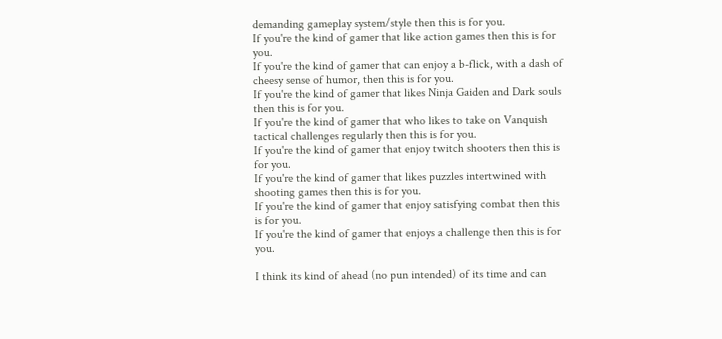demanding gameplay system/style then this is for you.
If you're the kind of gamer that like action games then this is for you.
If you're the kind of gamer that can enjoy a b-flick, with a dash of cheesy sense of humor, then this is for you.
If you're the kind of gamer that likes Ninja Gaiden and Dark souls then this is for you.
If you're the kind of gamer that who likes to take on Vanquish tactical challenges regularly then this is for you.
If you're the kind of gamer that enjoy twitch shooters then this is for you.
If you're the kind of gamer that likes puzzles intertwined with shooting games then this is for you.
If you're the kind of gamer that enjoy satisfying combat then this is for you.
If you're the kind of gamer that enjoys a challenge then this is for you.

I think its kind of ahead (no pun intended) of its time and can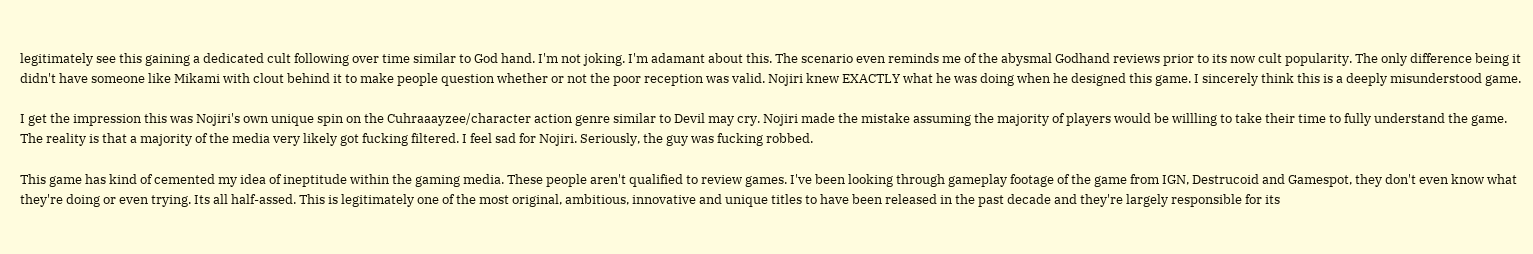legitimately see this gaining a dedicated cult following over time similar to God hand. I'm not joking. I'm adamant about this. The scenario even reminds me of the abysmal Godhand reviews prior to its now cult popularity. The only difference being it didn't have someone like Mikami with clout behind it to make people question whether or not the poor reception was valid. Nojiri knew EXACTLY what he was doing when he designed this game. I sincerely think this is a deeply misunderstood game.

I get the impression this was Nojiri's own unique spin on the Cuhraaayzee/character action genre similar to Devil may cry. Nojiri made the mistake assuming the majority of players would be willling to take their time to fully understand the game. The reality is that a majority of the media very likely got fucking filtered. I feel sad for Nojiri. Seriously, the guy was fucking robbed.

This game has kind of cemented my idea of ineptitude within the gaming media. These people aren't qualified to review games. I've been looking through gameplay footage of the game from IGN, Destrucoid and Gamespot, they don't even know what they're doing or even trying. Its all half-assed. This is legitimately one of the most original, ambitious, innovative and unique titles to have been released in the past decade and they're largely responsible for its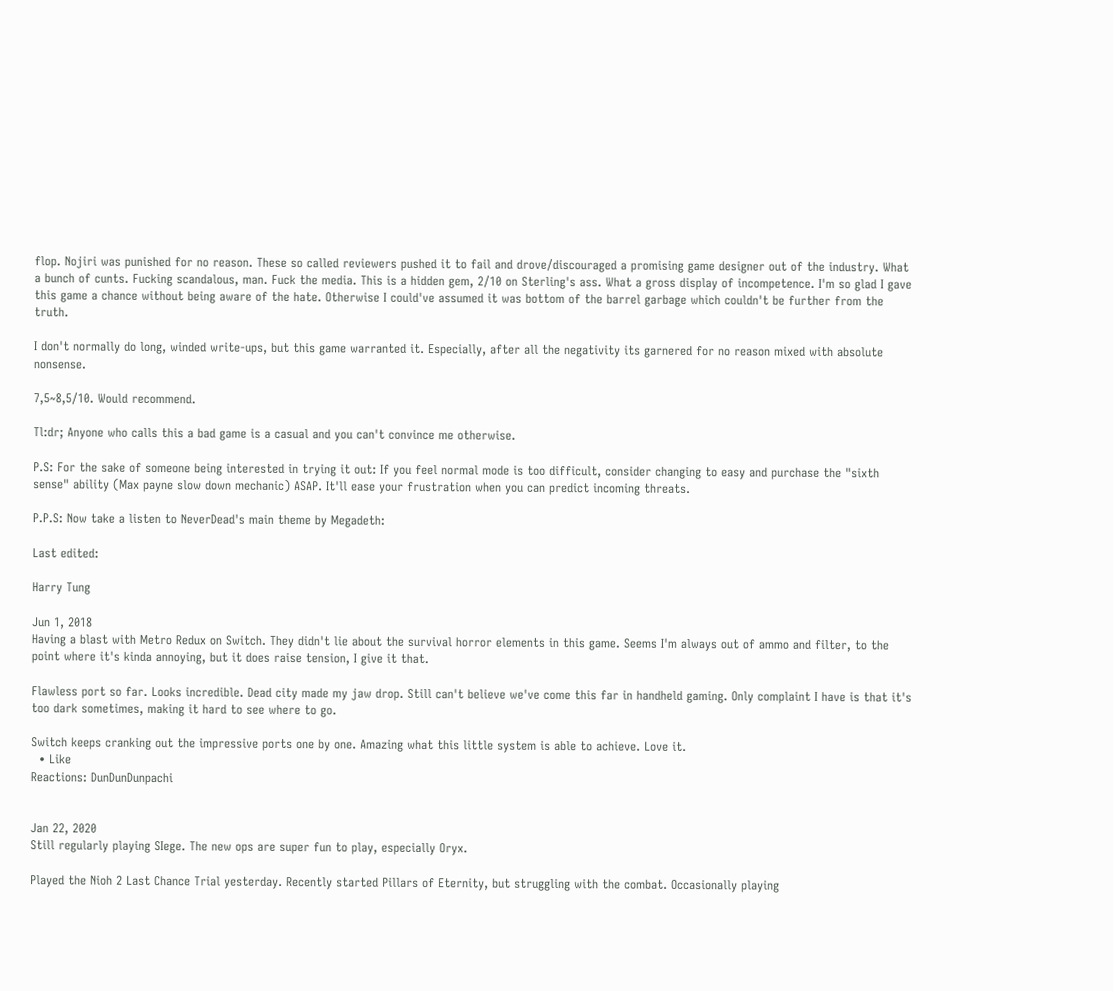flop. Nojiri was punished for no reason. These so called reviewers pushed it to fail and drove/discouraged a promising game designer out of the industry. What a bunch of cunts. Fucking scandalous, man. Fuck the media. This is a hidden gem, 2/10 on Sterling's ass. What a gross display of incompetence. I'm so glad I gave this game a chance without being aware of the hate. Otherwise I could've assumed it was bottom of the barrel garbage which couldn't be further from the truth.

I don't normally do long, winded write-ups, but this game warranted it. Especially, after all the negativity its garnered for no reason mixed with absolute nonsense.

7,5~8,5/10. Would recommend.

Tl:dr; Anyone who calls this a bad game is a casual and you can't convince me otherwise.

P.S: For the sake of someone being interested in trying it out: If you feel normal mode is too difficult, consider changing to easy and purchase the "sixth sense" ability (Max payne slow down mechanic) ASAP. It'll ease your frustration when you can predict incoming threats.

P.P.S: Now take a listen to NeverDead's main theme by Megadeth:

Last edited:

Harry Tung

Jun 1, 2018
Having a blast with Metro Redux on Switch. They didn't lie about the survival horror elements in this game. Seems I'm always out of ammo and filter, to the point where it's kinda annoying, but it does raise tension, I give it that.

Flawless port so far. Looks incredible. Dead city made my jaw drop. Still can't believe we've come this far in handheld gaming. Only complaint I have is that it's too dark sometimes, making it hard to see where to go.

Switch keeps cranking out the impressive ports one by one. Amazing what this little system is able to achieve. Love it.
  • Like
Reactions: DunDunDunpachi


Jan 22, 2020
Still regularly playing SIege. The new ops are super fun to play, especially Oryx.

Played the Nioh 2 Last Chance Trial yesterday. Recently started Pillars of Eternity, but struggling with the combat. Occasionally playing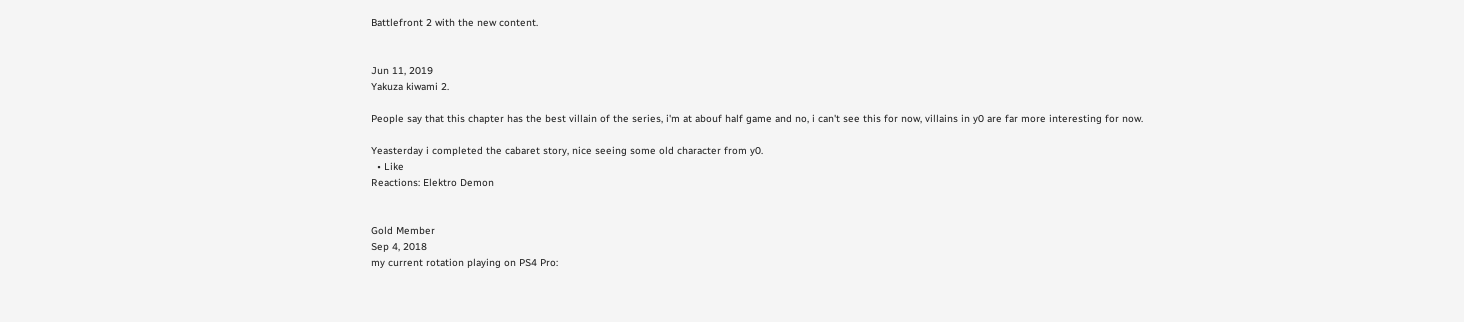Battlefront 2 with the new content.


Jun 11, 2019
Yakuza kiwami 2.

People say that this chapter has the best villain of the series, i'm at abouf half game and no, i can't see this for now, villains in y0 are far more interesting for now.

Yeasterday i completed the cabaret story, nice seeing some old character from y0.
  • Like
Reactions: Elektro Demon


Gold Member
Sep 4, 2018
my current rotation playing on PS4 Pro: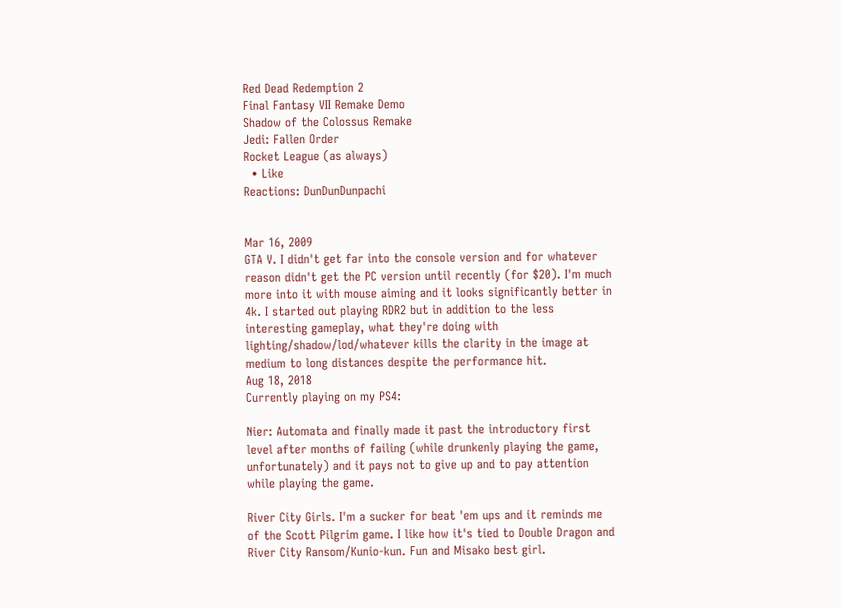Red Dead Redemption 2
Final Fantasy VII Remake Demo
Shadow of the Colossus Remake
Jedi: Fallen Order
Rocket League (as always)
  • Like
Reactions: DunDunDunpachi


Mar 16, 2009
GTA V. I didn't get far into the console version and for whatever reason didn't get the PC version until recently (for $20). I'm much more into it with mouse aiming and it looks significantly better in 4k. I started out playing RDR2 but in addition to the less interesting gameplay, what they're doing with lighting/shadow/lod/whatever kills the clarity in the image at medium to long distances despite the performance hit.
Aug 18, 2018
Currently playing on my PS4:

Nier: Automata and finally made it past the introductory first level after months of failing (while drunkenly playing the game, unfortunately) and it pays not to give up and to pay attention while playing the game.

River City Girls. I'm a sucker for beat 'em ups and it reminds me of the Scott Pilgrim game. I like how it's tied to Double Dragon and River City Ransom/Kunio-kun. Fun and Misako best girl.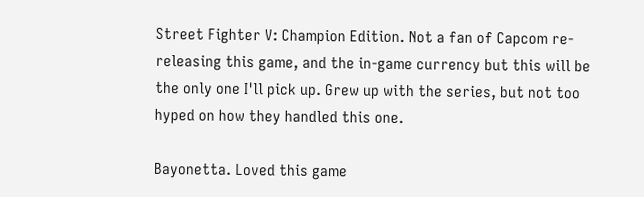Street Fighter V: Champion Edition. Not a fan of Capcom re-releasing this game, and the in-game currency but this will be the only one I'll pick up. Grew up with the series, but not too hyped on how they handled this one.

Bayonetta. Loved this game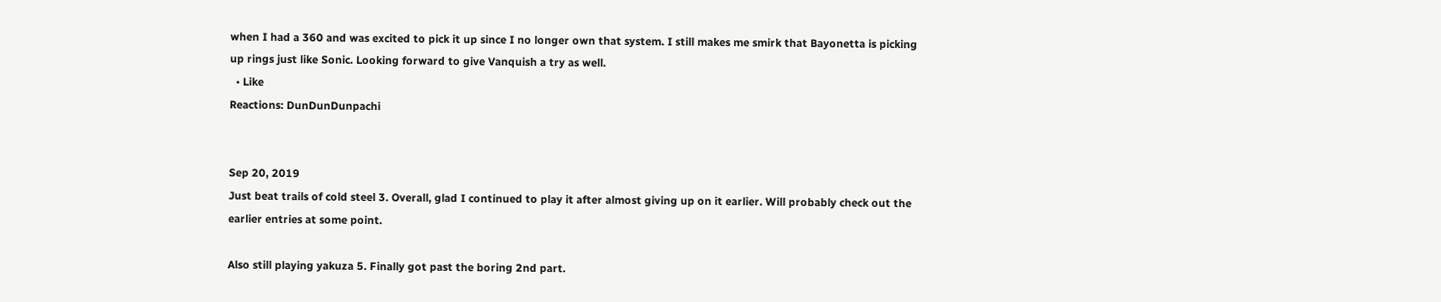when I had a 360 and was excited to pick it up since I no longer own that system. I still makes me smirk that Bayonetta is picking up rings just like Sonic. Looking forward to give Vanquish a try as well.
  • Like
Reactions: DunDunDunpachi


Sep 20, 2019
Just beat trails of cold steel 3. Overall, glad I continued to play it after almost giving up on it earlier. Will probably check out the earlier entries at some point.

Also still playing yakuza 5. Finally got past the boring 2nd part.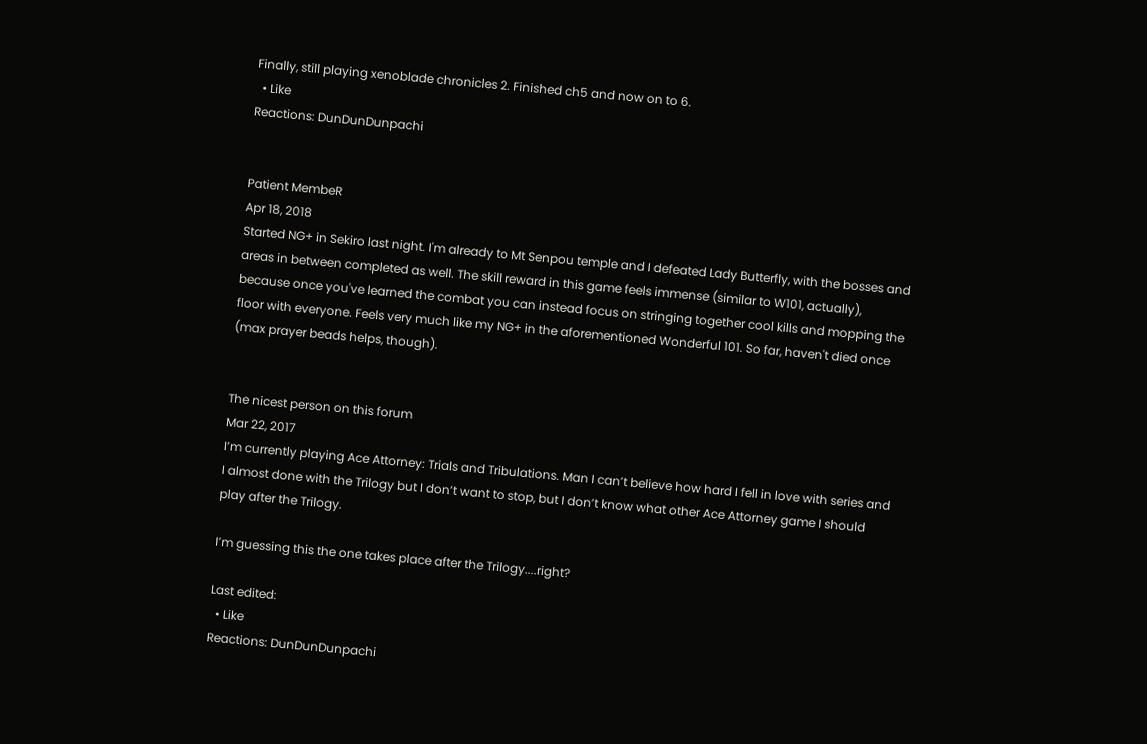Finally, still playing xenoblade chronicles 2. Finished ch5 and now on to 6.
  • Like
Reactions: DunDunDunpachi


Patient MembeR
Apr 18, 2018
Started NG+ in Sekiro last night. I'm already to Mt Senpou temple and I defeated Lady Butterfly, with the bosses and areas in between completed as well. The skill reward in this game feels immense (similar to W101, actually), because once you've learned the combat you can instead focus on stringing together cool kills and mopping the floor with everyone. Feels very much like my NG+ in the aforementioned Wonderful 101. So far, haven't died once (max prayer beads helps, though).


The nicest person on this forum
Mar 22, 2017
I’m currently playing Ace Attorney: Trials and Tribulations. Man I can’t believe how hard I fell in love with series and I almost done with the Trilogy but I don’t want to stop, but I don’t know what other Ace Attorney game I should play after the Trilogy.

I’m guessing this the one takes place after the Trilogy....right?

Last edited:
  • Like
Reactions: DunDunDunpachi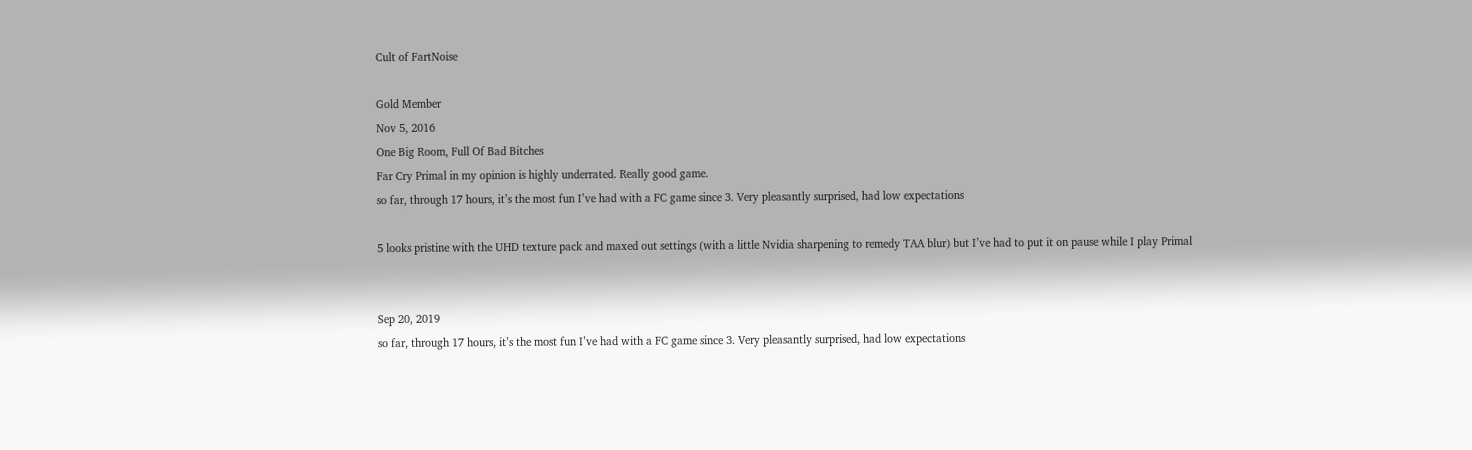Cult of FartNoise

Gold Member
Nov 5, 2016
One Big Room, Full Of Bad Bitches
Far Cry Primal in my opinion is highly underrated. Really good game.
so far, through 17 hours, it’s the most fun I’ve had with a FC game since 3. Very pleasantly surprised, had low expectations

5 looks pristine with the UHD texture pack and maxed out settings (with a little Nvidia sharpening to remedy TAA blur) but I’ve had to put it on pause while I play Primal


Sep 20, 2019
so far, through 17 hours, it’s the most fun I’ve had with a FC game since 3. Very pleasantly surprised, had low expectations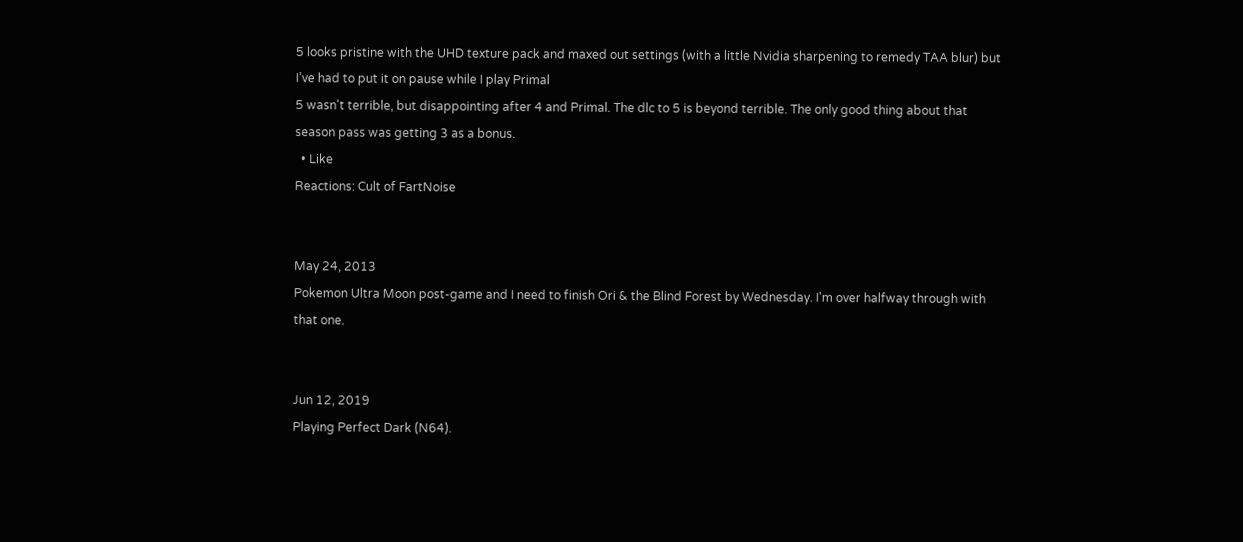5 looks pristine with the UHD texture pack and maxed out settings (with a little Nvidia sharpening to remedy TAA blur) but I’ve had to put it on pause while I play Primal
5 wasn't terrible, but disappointing after 4 and Primal. The dlc to 5 is beyond terrible. The only good thing about that season pass was getting 3 as a bonus.
  • Like
Reactions: Cult of FartNoise


May 24, 2013
Pokemon Ultra Moon post-game and I need to finish Ori & the Blind Forest by Wednesday. I'm over halfway through with that one.


Jun 12, 2019
Playing Perfect Dark (N64).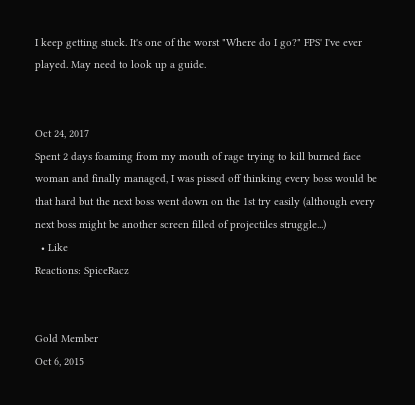I keep getting stuck. It's one of the worst "Where do I go?" FPS' I've ever played. May need to look up a guide.


Oct 24, 2017
Spent 2 days foaming from my mouth of rage trying to kill burned face woman and finally managed, I was pissed off thinking every boss would be that hard but the next boss went down on the 1st try easily (although every next boss might be another screen filled of projectiles struggle...)
  • Like
Reactions: SpiceRacz


Gold Member
Oct 6, 2015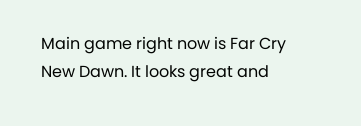Main game right now is Far Cry New Dawn. It looks great and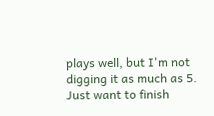plays well, but I'm not digging it as much as 5. Just want to finish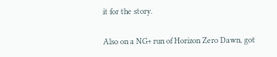it for the story.

Also on a NG+ run of Horizon Zero Dawn, got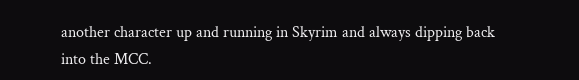another character up and running in Skyrim and always dipping back into the MCC.